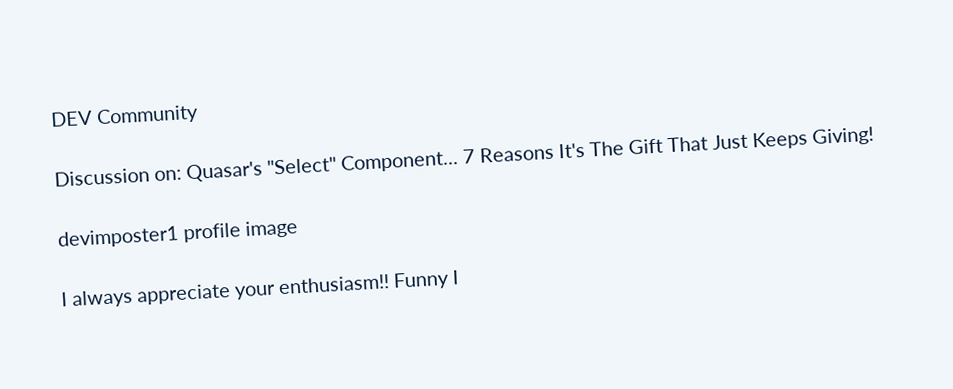DEV Community

Discussion on: Quasar's "Select" Component... 7 Reasons It's The Gift That Just Keeps Giving!

devimposter1 profile image

I always appreciate your enthusiasm!! Funny I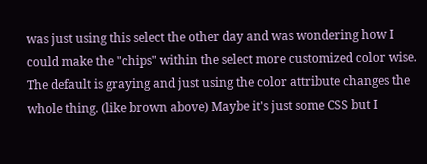was just using this select the other day and was wondering how I could make the "chips" within the select more customized color wise. The default is graying and just using the color attribute changes the whole thing. (like brown above) Maybe it's just some CSS but I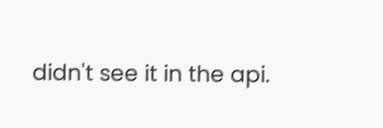didn't see it in the api.